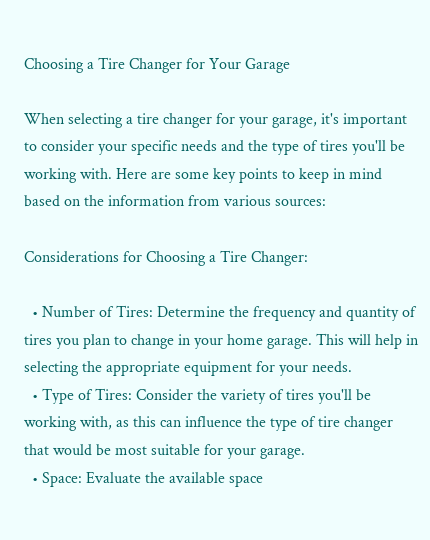Choosing a Tire Changer for Your Garage

When selecting a tire changer for your garage, it's important to consider your specific needs and the type of tires you'll be working with. Here are some key points to keep in mind based on the information from various sources:

Considerations for Choosing a Tire Changer:

  • Number of Tires: Determine the frequency and quantity of tires you plan to change in your home garage. This will help in selecting the appropriate equipment for your needs.
  • Type of Tires: Consider the variety of tires you'll be working with, as this can influence the type of tire changer that would be most suitable for your garage.
  • Space: Evaluate the available space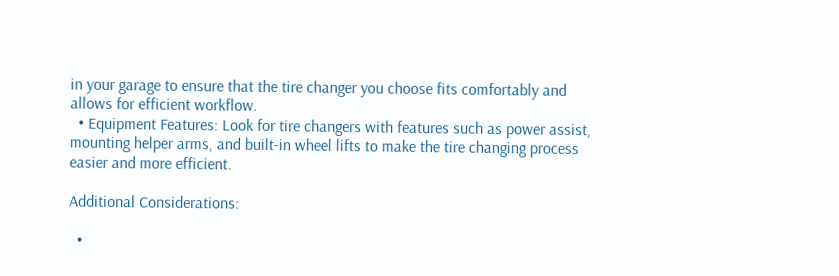in your garage to ensure that the tire changer you choose fits comfortably and allows for efficient workflow.
  • Equipment Features: Look for tire changers with features such as power assist, mounting helper arms, and built-in wheel lifts to make the tire changing process easier and more efficient.

Additional Considerations:

  •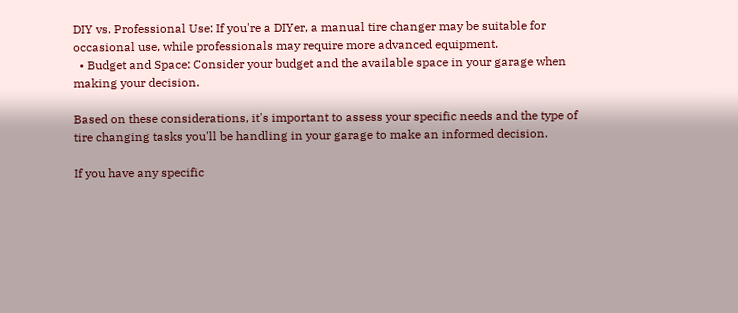DIY vs. Professional Use: If you're a DIYer, a manual tire changer may be suitable for occasional use, while professionals may require more advanced equipment.
  • Budget and Space: Consider your budget and the available space in your garage when making your decision.

Based on these considerations, it's important to assess your specific needs and the type of tire changing tasks you'll be handling in your garage to make an informed decision.

If you have any specific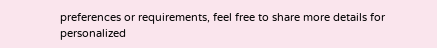preferences or requirements, feel free to share more details for personalized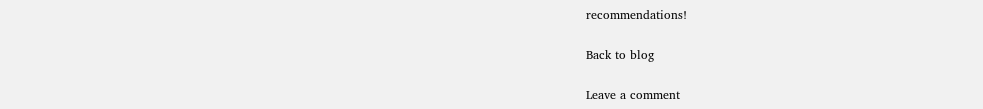recommendations!

Back to blog

Leave a comment